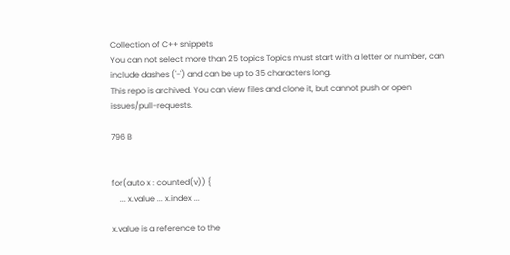Collection of C++ snippets
You can not select more than 25 topics Topics must start with a letter or number, can include dashes ('-') and can be up to 35 characters long.
This repo is archived. You can view files and clone it, but cannot push or open issues/pull-requests.

796 B


for(auto x : counted(v)) {
    ... x.value ... x.index ...

x.value is a reference to the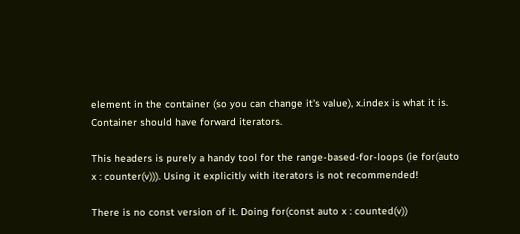element in the container (so you can change it's value), x.index is what it is. Container should have forward iterators.

This headers is purely a handy tool for the range-based-for-loops (ie for(auto x : counter(v))). Using it explicitly with iterators is not recommended!

There is no const version of it. Doing for(const auto x : counted(v))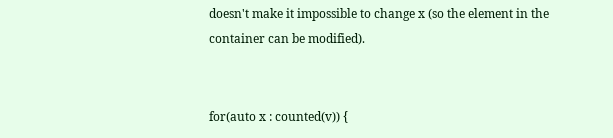doesn't make it impossible to change x (so the element in the container can be modified).


for(auto x : counted(v)) {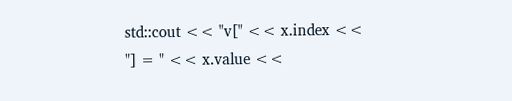std::cout << "v[" << x.index << "] = " << x.value <<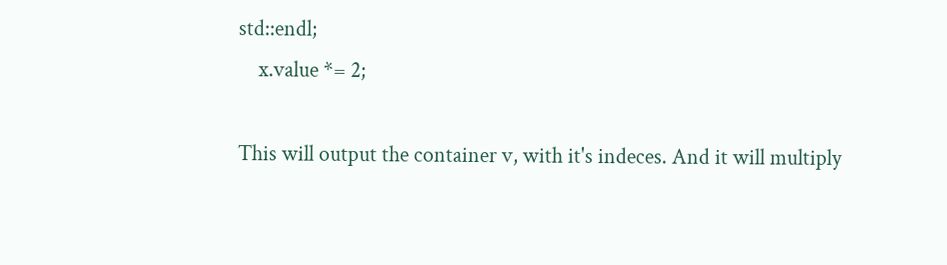std::endl;
    x.value *= 2;

This will output the container v, with it's indeces. And it will multiply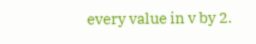every value in v by 2.